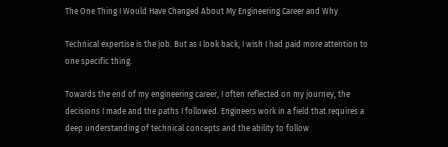The One Thing I Would Have Changed About My Engineering Career and Why

Technical expertise is the job. But as I look back, I wish I had paid more attention to one specific thing.

Towards the end of my engineering career, I often reflected on my journey, the decisions I made and the paths I followed. Engineers work in a field that requires a deep understanding of technical concepts and the ability to follow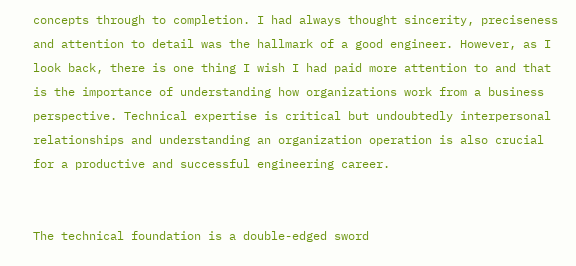concepts through to completion. I had always thought sincerity, preciseness and attention to detail was the hallmark of a good engineer. However, as I look back, there is one thing I wish I had paid more attention to and that is the importance of understanding how organizations work from a business perspective. Technical expertise is critical but undoubtedly interpersonal relationships and understanding an organization operation is also crucial for a productive and successful engineering career.


The technical foundation is a double-edged sword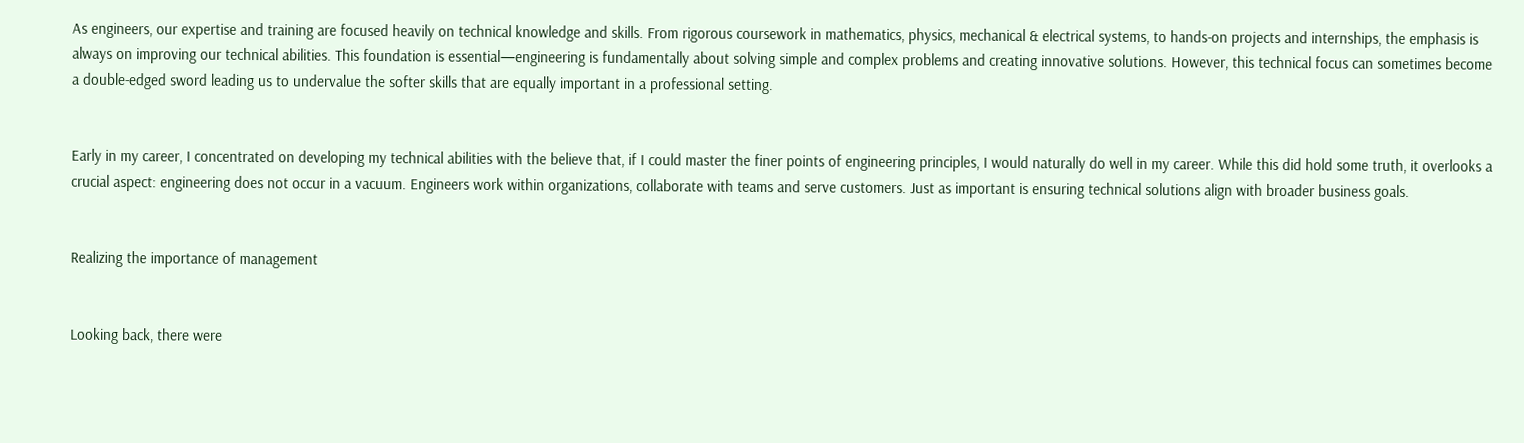As engineers, our expertise and training are focused heavily on technical knowledge and skills. From rigorous coursework in mathematics, physics, mechanical & electrical systems, to hands-on projects and internships, the emphasis is always on improving our technical abilities. This foundation is essential—engineering is fundamentally about solving simple and complex problems and creating innovative solutions. However, this technical focus can sometimes become a double-edged sword leading us to undervalue the softer skills that are equally important in a professional setting.


Early in my career, I concentrated on developing my technical abilities with the believe that, if I could master the finer points of engineering principles, I would naturally do well in my career. While this did hold some truth, it overlooks a crucial aspect: engineering does not occur in a vacuum. Engineers work within organizations, collaborate with teams and serve customers. Just as important is ensuring technical solutions align with broader business goals.


Realizing the importance of management


Looking back, there were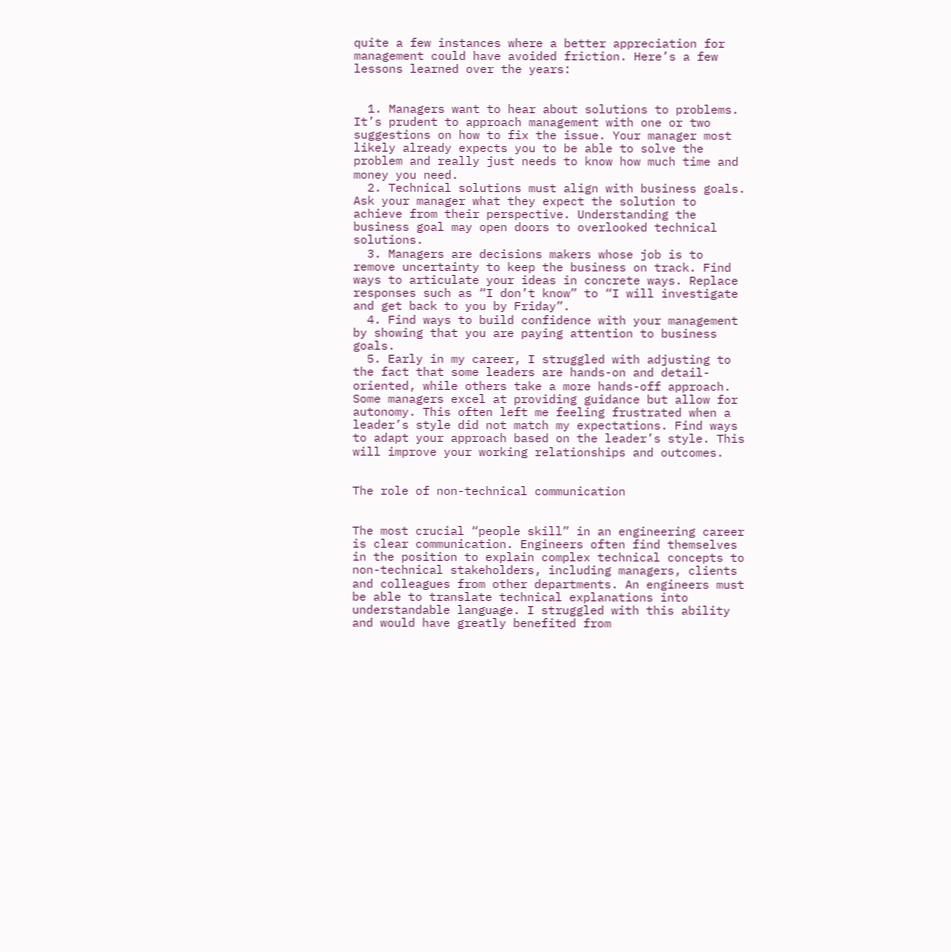quite a few instances where a better appreciation for management could have avoided friction. Here’s a few lessons learned over the years:


  1. Managers want to hear about solutions to problems. It’s prudent to approach management with one or two suggestions on how to fix the issue. Your manager most likely already expects you to be able to solve the problem and really just needs to know how much time and money you need.
  2. Technical solutions must align with business goals.  Ask your manager what they expect the solution to achieve from their perspective. Understanding the business goal may open doors to overlooked technical solutions.
  3. Managers are decisions makers whose job is to remove uncertainty to keep the business on track. Find ways to articulate your ideas in concrete ways. Replace responses such as “I don’t know” to “I will investigate and get back to you by Friday”.
  4. Find ways to build confidence with your management by showing that you are paying attention to business goals.
  5. Early in my career, I struggled with adjusting to the fact that some leaders are hands-on and detail-oriented, while others take a more hands-off approach. Some managers excel at providing guidance but allow for autonomy. This often left me feeling frustrated when a leader’s style did not match my expectations. Find ways to adapt your approach based on the leader’s style. This will improve your working relationships and outcomes.


The role of non-technical communication


The most crucial “people skill” in an engineering career is clear communication. Engineers often find themselves in the position to explain complex technical concepts to non-technical stakeholders, including managers, clients and colleagues from other departments. An engineers must be able to translate technical explanations into understandable language. I struggled with this ability and would have greatly benefited from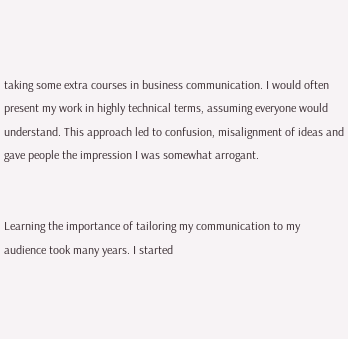taking some extra courses in business communication. I would often present my work in highly technical terms, assuming everyone would understand. This approach led to confusion, misalignment of ideas and gave people the impression I was somewhat arrogant.


Learning the importance of tailoring my communication to my audience took many years. I started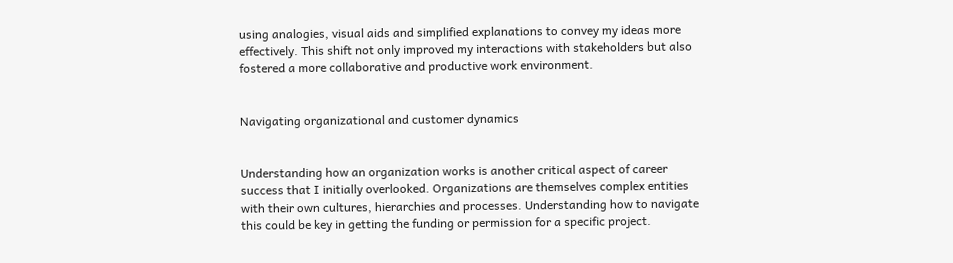using analogies, visual aids and simplified explanations to convey my ideas more effectively. This shift not only improved my interactions with stakeholders but also fostered a more collaborative and productive work environment.


Navigating organizational and customer dynamics


Understanding how an organization works is another critical aspect of career success that I initially overlooked. Organizations are themselves complex entities with their own cultures, hierarchies and processes. Understanding how to navigate this could be key in getting the funding or permission for a specific project.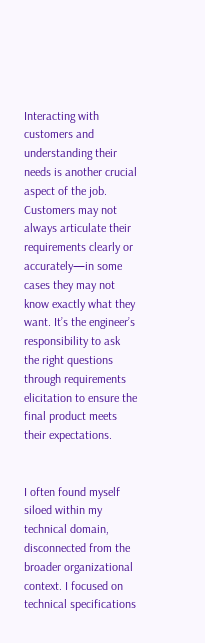Interacting with customers and understanding their needs is another crucial aspect of the job. Customers may not always articulate their requirements clearly or accurately—in some cases they may not know exactly what they want. It’s the engineer’s responsibility to ask the right questions through requirements elicitation to ensure the final product meets their expectations.


I often found myself siloed within my technical domain, disconnected from the broader organizational context. I focused on technical specifications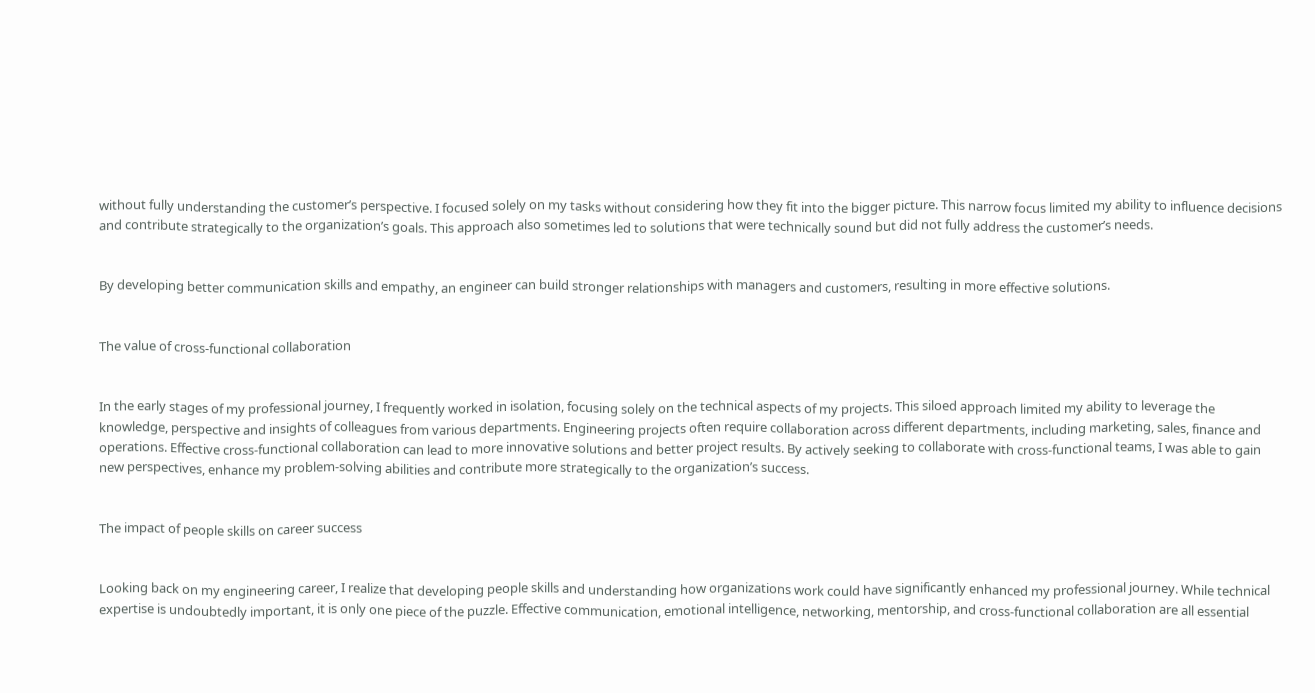without fully understanding the customer’s perspective. I focused solely on my tasks without considering how they fit into the bigger picture. This narrow focus limited my ability to influence decisions and contribute strategically to the organization’s goals. This approach also sometimes led to solutions that were technically sound but did not fully address the customer’s needs.


By developing better communication skills and empathy, an engineer can build stronger relationships with managers and customers, resulting in more effective solutions.


The value of cross-functional collaboration


In the early stages of my professional journey, I frequently worked in isolation, focusing solely on the technical aspects of my projects. This siloed approach limited my ability to leverage the knowledge, perspective and insights of colleagues from various departments. Engineering projects often require collaboration across different departments, including marketing, sales, finance and operations. Effective cross-functional collaboration can lead to more innovative solutions and better project results. By actively seeking to collaborate with cross-functional teams, I was able to gain new perspectives, enhance my problem-solving abilities and contribute more strategically to the organization’s success.


The impact of people skills on career success


Looking back on my engineering career, I realize that developing people skills and understanding how organizations work could have significantly enhanced my professional journey. While technical expertise is undoubtedly important, it is only one piece of the puzzle. Effective communication, emotional intelligence, networking, mentorship, and cross-functional collaboration are all essential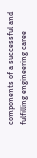components of a successful and fulfilling engineering caree